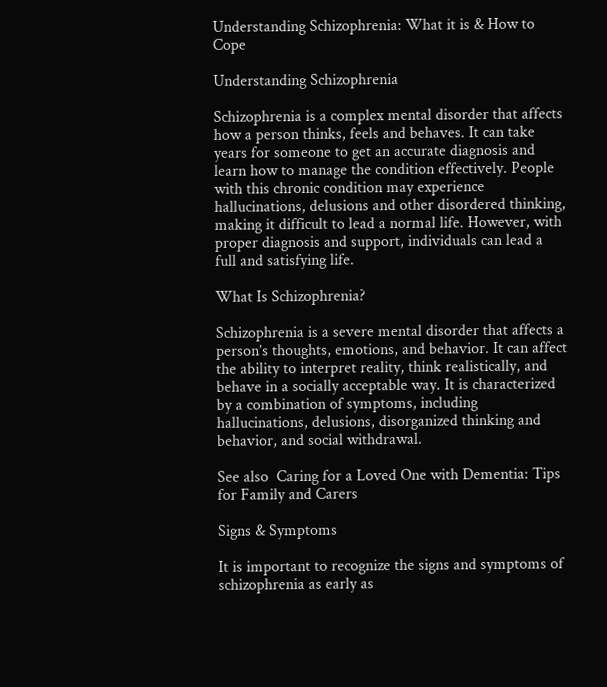Understanding Schizophrenia: What it is & How to Cope

Understanding Schizophrenia

Schizophrenia is a complex mental disorder that affects how a person thinks, feels and behaves. It can take years for someone to get an accurate diagnosis and learn how to manage the condition effectively. People with this chronic condition may experience hallucinations, delusions and other disordered thinking, making it difficult to lead a normal life. However, with proper diagnosis and support, individuals can lead a full and satisfying life.

What Is Schizophrenia?

Schizophrenia is a severe mental disorder that affects a person’s thoughts, emotions, and behavior. It can affect the ability to interpret reality, think realistically, and behave in a socially acceptable way. It is characterized by a combination of symptoms, including hallucinations, delusions, disorganized thinking and behavior, and social withdrawal.

See also  Caring for a Loved One with Dementia: Tips for Family and Carers

Signs & Symptoms

It is important to recognize the signs and symptoms of schizophrenia as early as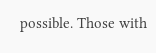possible. Those with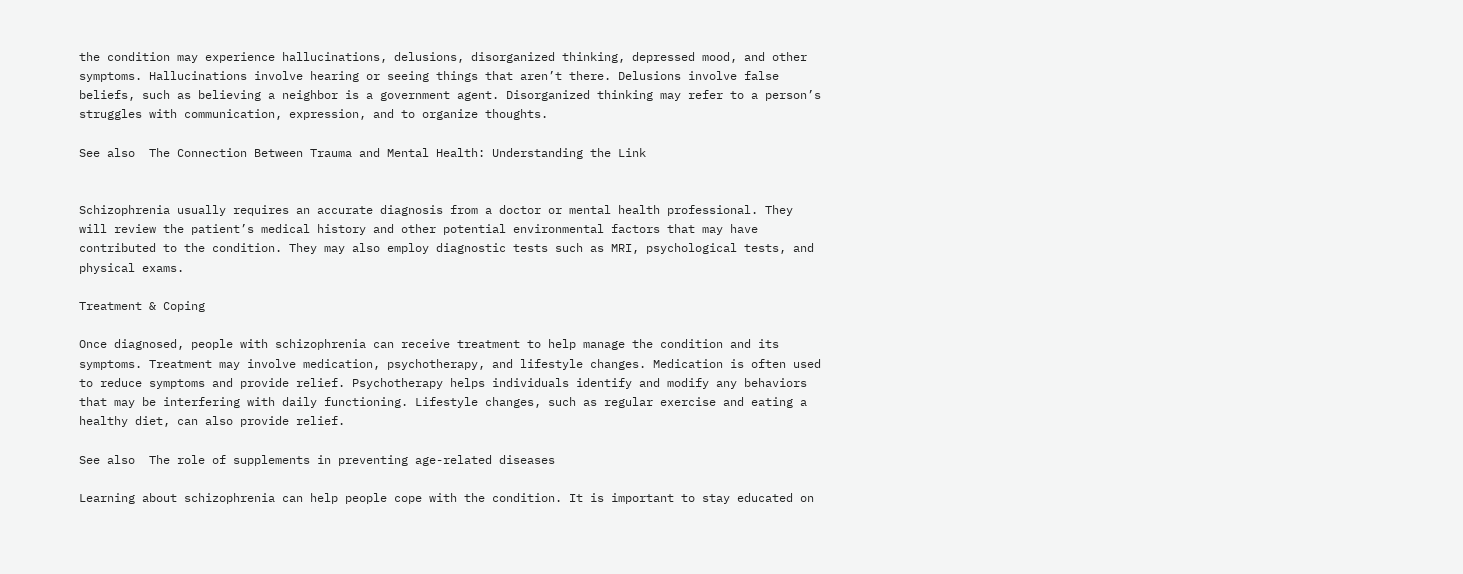the condition may experience hallucinations, delusions, disorganized thinking, depressed mood, and other symptoms. Hallucinations involve hearing or seeing things that aren’t there. Delusions involve false beliefs, such as believing a neighbor is a government agent. Disorganized thinking may refer to a person’s struggles with communication, expression, and to organize thoughts.

See also  The Connection Between Trauma and Mental Health: Understanding the Link


Schizophrenia usually requires an accurate diagnosis from a doctor or mental health professional. They will review the patient’s medical history and other potential environmental factors that may have contributed to the condition. They may also employ diagnostic tests such as MRI, psychological tests, and physical exams.

Treatment & Coping

Once diagnosed, people with schizophrenia can receive treatment to help manage the condition and its symptoms. Treatment may involve medication, psychotherapy, and lifestyle changes. Medication is often used to reduce symptoms and provide relief. Psychotherapy helps individuals identify and modify any behaviors that may be interfering with daily functioning. Lifestyle changes, such as regular exercise and eating a healthy diet, can also provide relief.

See also  The role of supplements in preventing age-related diseases

Learning about schizophrenia can help people cope with the condition. It is important to stay educated on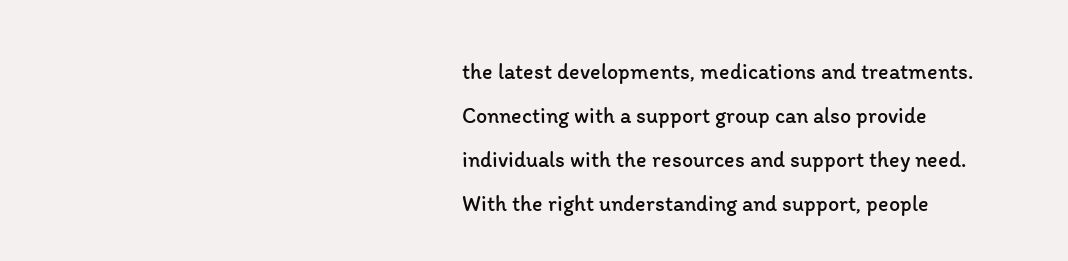the latest developments, medications and treatments. Connecting with a support group can also provide individuals with the resources and support they need. With the right understanding and support, people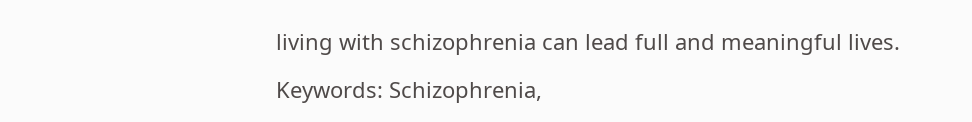living with schizophrenia can lead full and meaningful lives.

Keywords: Schizophrenia,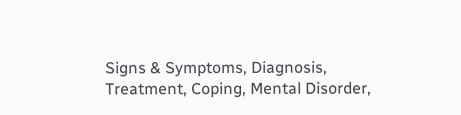Signs & Symptoms, Diagnosis, Treatment, Coping, Mental Disorder,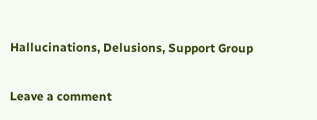Hallucinations, Delusions, Support Group

Leave a comment